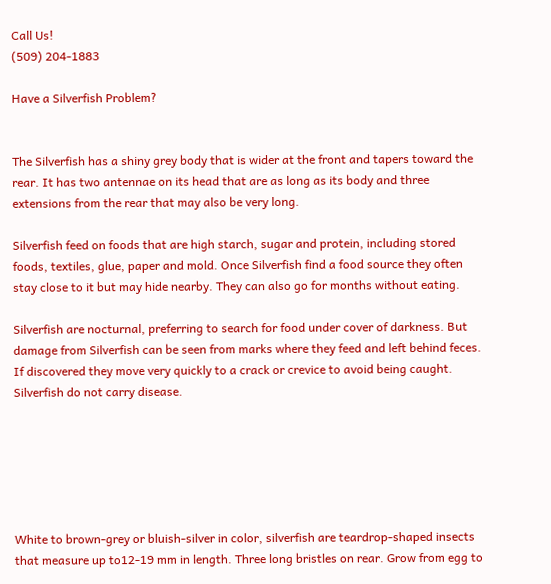Call Us!
(509) 204-1883

Have a Silverfish Problem?


The Silverfish has a shiny grey body that is wider at the front and tapers toward the rear. It has two antennae on its head that are as long as its body and three extensions from the rear that may also be very long.

Silverfish feed on foods that are high starch, sugar and protein, including stored foods, textiles, glue, paper and mold. Once Silverfish find a food source they often stay close to it but may hide nearby. They can also go for months without eating.

Silverfish are nocturnal, preferring to search for food under cover of darkness. But damage from Silverfish can be seen from marks where they feed and left behind feces. If discovered they move very quickly to a crack or crevice to avoid being caught. Silverfish do not carry disease.






White to brown-grey or bluish-silver in color, silverfish are teardrop-shaped insects that measure up to12-19 mm in length. Three long bristles on rear. Grow from egg to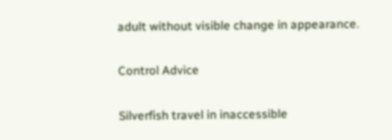adult without visible change in appearance.

Control Advice

Silverfish travel in inaccessible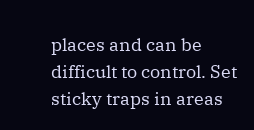places and can be difficult to control. Set sticky traps in areas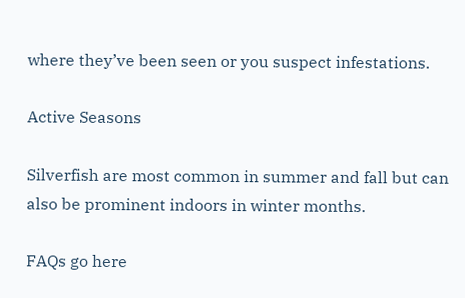where they’ve been seen or you suspect infestations.

Active Seasons

Silverfish are most common in summer and fall but can also be prominent indoors in winter months.

FAQs go here